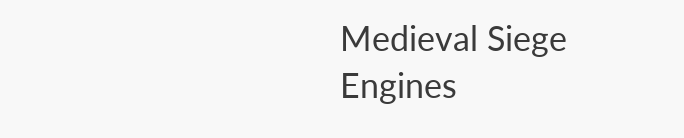Medieval Siege Engines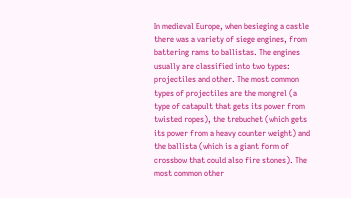In medieval Europe, when besieging a castle there was a variety of siege engines, from battering rams to ballistas. The engines usually are classified into two types: projectiles and other. The most common types of projectiles are the mongrel (a type of catapult that gets its power from twisted ropes), the trebuchet (which gets its power from a heavy counter weight) and the ballista (which is a giant form of crossbow that could also fire stones). The most common other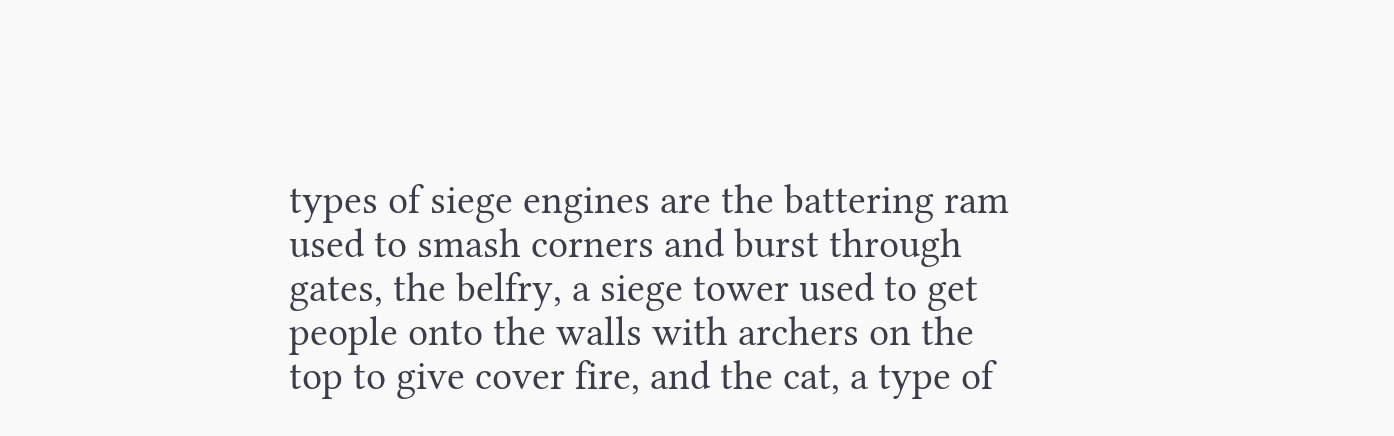types of siege engines are the battering ram used to smash corners and burst through gates, the belfry, a siege tower used to get people onto the walls with archers on the top to give cover fire, and the cat, a type of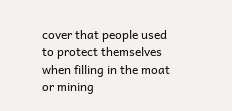cover that people used to protect themselves when filling in the moat or mining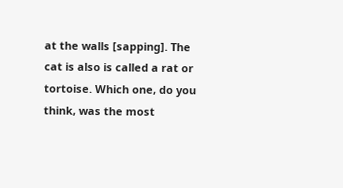at the walls [sapping]. The cat is also is called a rat or tortoise. Which one, do you think, was the most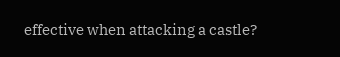effective when attacking a castle?